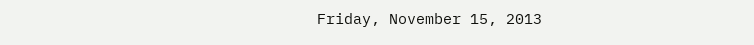Friday, November 15, 2013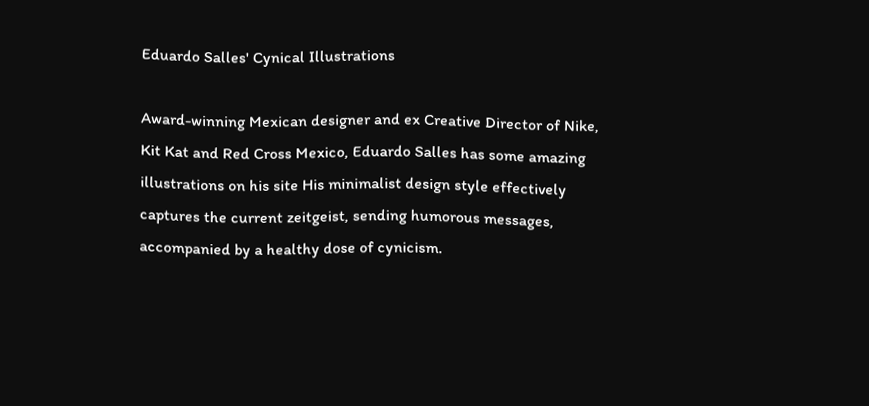Eduardo Salles' Cynical Illustrations

Award-winning Mexican designer and ex Creative Director of Nike, Kit Kat and Red Cross Mexico, Eduardo Salles has some amazing illustrations on his site His minimalist design style effectively captures the current zeitgeist, sending humorous messages, accompanied by a healthy dose of cynicism.